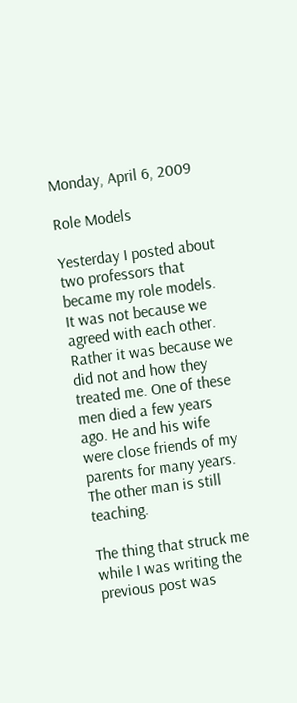Monday, April 6, 2009

Role Models

Yesterday I posted about two professors that became my role models. It was not because we agreed with each other. Rather it was because we did not and how they treated me. One of these men died a few years ago. He and his wife were close friends of my parents for many years. The other man is still teaching.

The thing that struck me while I was writing the previous post was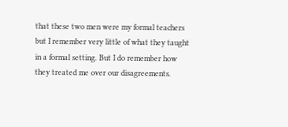that these two men were my formal teachers but I remember very little of what they taught in a formal setting. But I do remember how they treated me over our disagreements.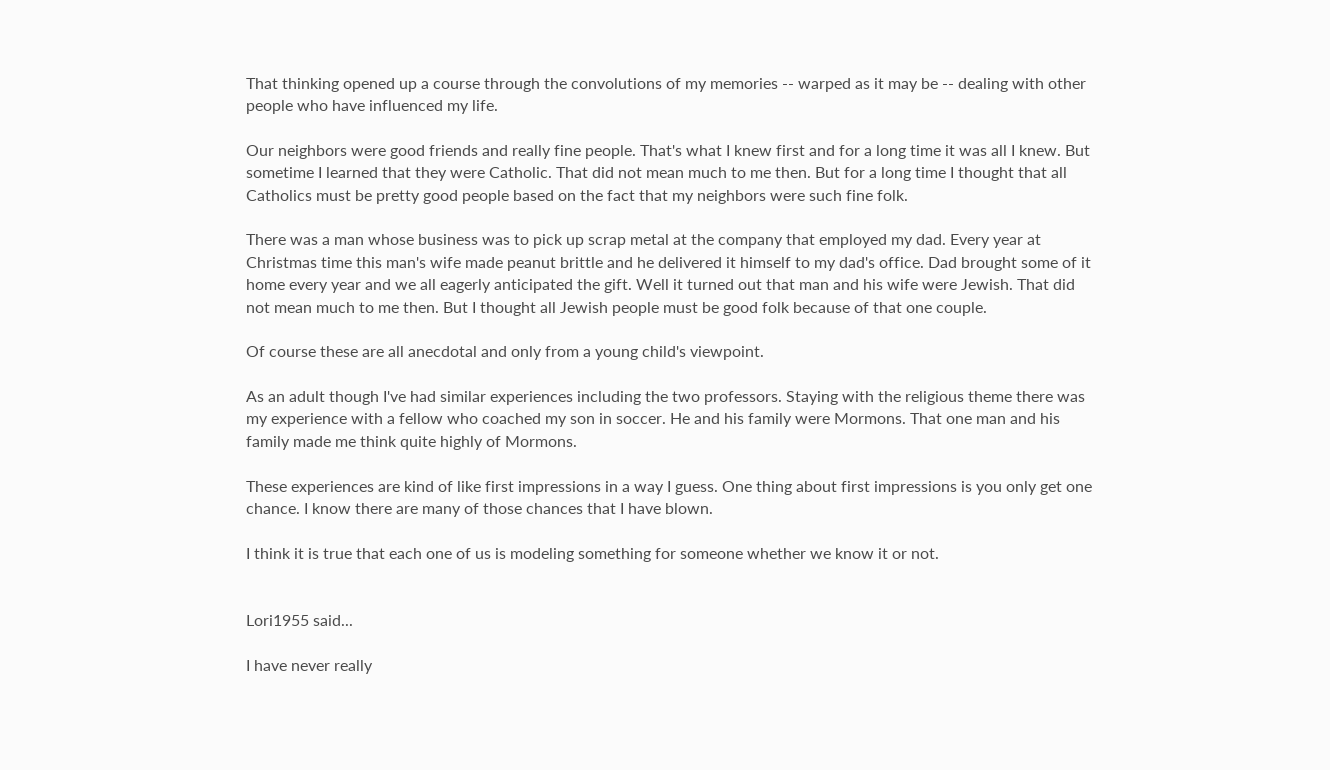That thinking opened up a course through the convolutions of my memories -- warped as it may be -- dealing with other people who have influenced my life.

Our neighbors were good friends and really fine people. That's what I knew first and for a long time it was all I knew. But sometime I learned that they were Catholic. That did not mean much to me then. But for a long time I thought that all Catholics must be pretty good people based on the fact that my neighbors were such fine folk.

There was a man whose business was to pick up scrap metal at the company that employed my dad. Every year at Christmas time this man's wife made peanut brittle and he delivered it himself to my dad's office. Dad brought some of it home every year and we all eagerly anticipated the gift. Well it turned out that man and his wife were Jewish. That did not mean much to me then. But I thought all Jewish people must be good folk because of that one couple.

Of course these are all anecdotal and only from a young child's viewpoint.

As an adult though I've had similar experiences including the two professors. Staying with the religious theme there was my experience with a fellow who coached my son in soccer. He and his family were Mormons. That one man and his family made me think quite highly of Mormons.

These experiences are kind of like first impressions in a way I guess. One thing about first impressions is you only get one chance. I know there are many of those chances that I have blown.

I think it is true that each one of us is modeling something for someone whether we know it or not.


Lori1955 said...

I have never really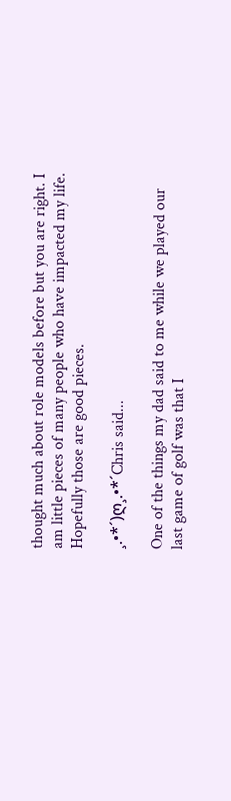thought much about role models before but you are right. I am little pieces of many people who have impacted my life. Hopefully those are good pieces.

¸.•*´)ღ¸.•*´Chris said...

One of the things my dad said to me while we played our last game of golf was that I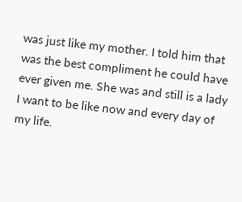was just like my mother. I told him that was the best compliment he could have ever given me. She was and still is a lady I want to be like now and every day of my life.